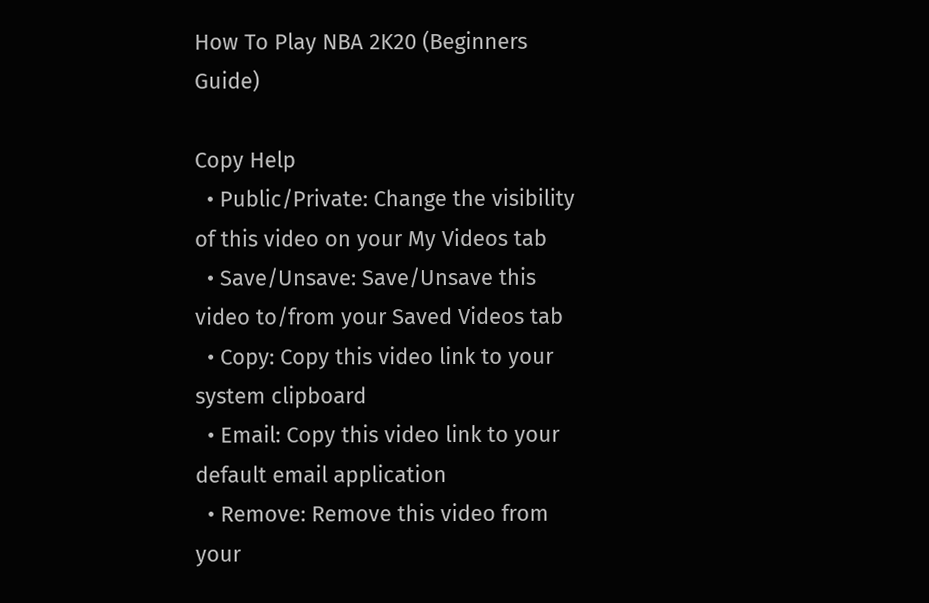How To Play NBA 2K20 (Beginners Guide)

Copy Help
  • Public/Private: Change the visibility of this video on your My Videos tab
  • Save/Unsave: Save/Unsave this video to/from your Saved Videos tab
  • Copy: Copy this video link to your system clipboard
  • Email: Copy this video link to your default email application
  • Remove: Remove this video from your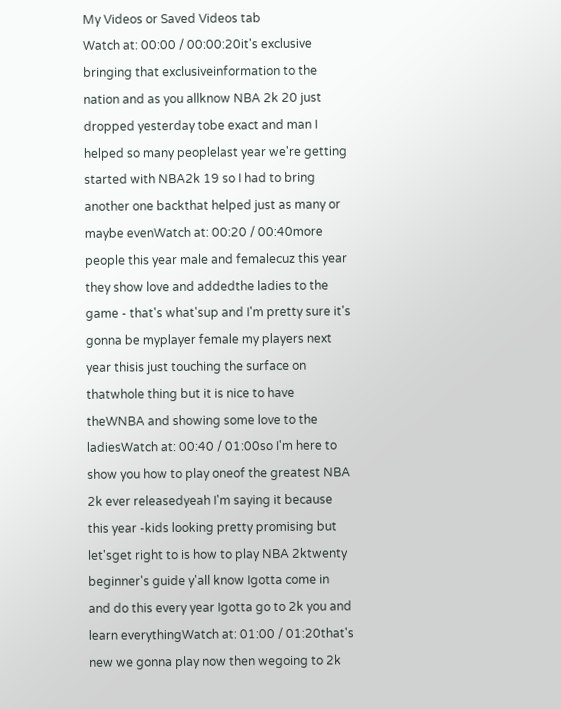My Videos or Saved Videos tab
Watch at: 00:00 / 00:00:20it's exclusive bringing that exclusiveinformation to the nation and as you allknow NBA 2k 20 just dropped yesterday tobe exact and man I helped so many peoplelast year we're getting started with NBA2k 19 so I had to bring another one backthat helped just as many or maybe evenWatch at: 00:20 / 00:40more people this year male and femalecuz this year they show love and addedthe ladies to the game - that's what'sup and I'm pretty sure it's gonna be myplayer female my players next year thisis just touching the surface on thatwhole thing but it is nice to have theWNBA and showing some love to the ladiesWatch at: 00:40 / 01:00so I'm here to show you how to play oneof the greatest NBA 2k ever releasedyeah I'm saying it because this year -kids looking pretty promising but let'sget right to is how to play NBA 2ktwenty beginner's guide y'all know Igotta come in and do this every year Igotta go to 2k you and learn everythingWatch at: 01:00 / 01:20that's new we gonna play now then wegoing to 2k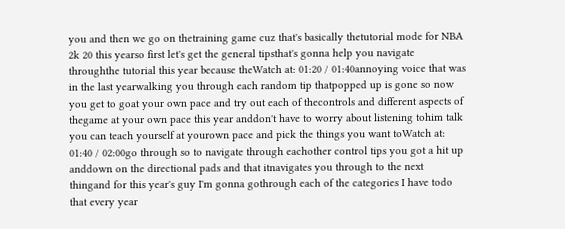you and then we go on thetraining game cuz that's basically thetutorial mode for NBA 2k 20 this yearso first let's get the general tipsthat's gonna help you navigate throughthe tutorial this year because theWatch at: 01:20 / 01:40annoying voice that was in the last yearwalking you through each random tip thatpopped up is gone so now you get to goat your own pace and try out each of thecontrols and different aspects of thegame at your own pace this year anddon't have to worry about listening tohim talk you can teach yourself at yourown pace and pick the things you want toWatch at: 01:40 / 02:00go through so to navigate through eachother control tips you got a hit up anddown on the directional pads and that itnavigates you through to the next thingand for this year's guy I'm gonna gothrough each of the categories I have todo that every year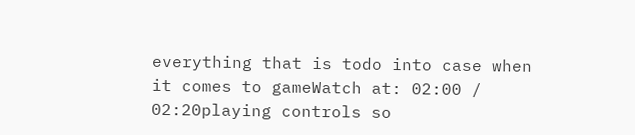everything that is todo into case when it comes to gameWatch at: 02:00 / 02:20playing controls so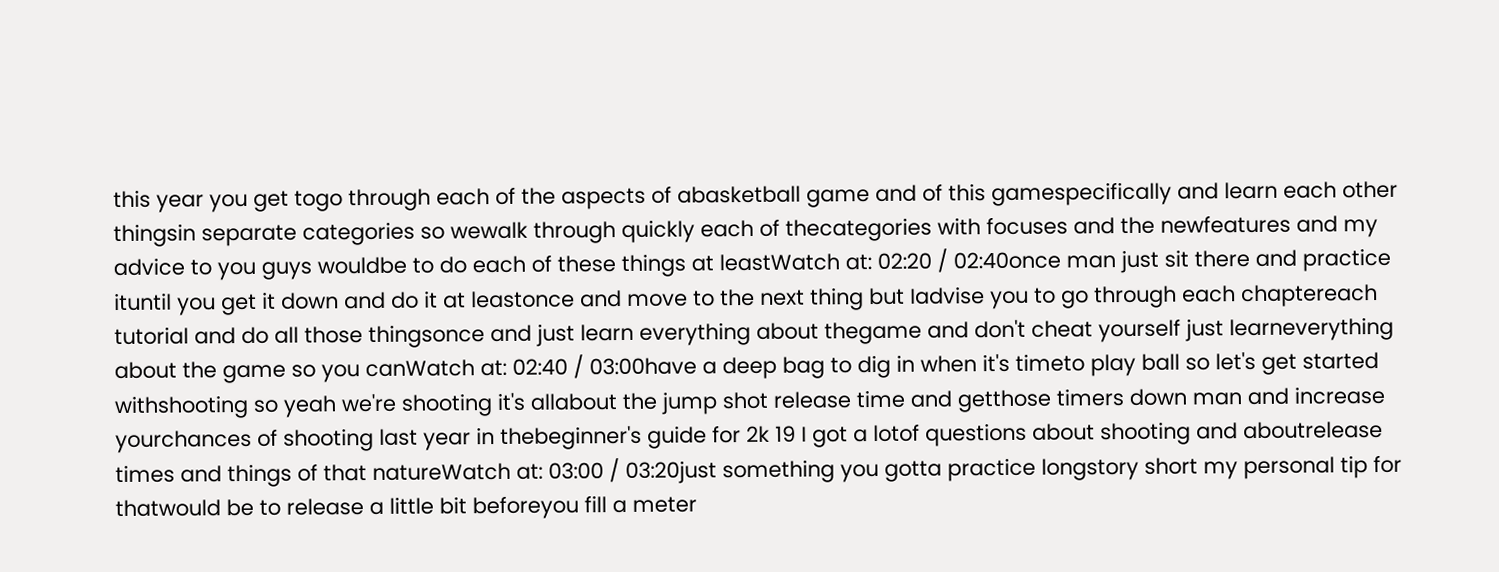this year you get togo through each of the aspects of abasketball game and of this gamespecifically and learn each other thingsin separate categories so wewalk through quickly each of thecategories with focuses and the newfeatures and my advice to you guys wouldbe to do each of these things at leastWatch at: 02:20 / 02:40once man just sit there and practice ituntil you get it down and do it at leastonce and move to the next thing but Iadvise you to go through each chaptereach tutorial and do all those thingsonce and just learn everything about thegame and don't cheat yourself just learneverything about the game so you canWatch at: 02:40 / 03:00have a deep bag to dig in when it's timeto play ball so let's get started withshooting so yeah we're shooting it's allabout the jump shot release time and getthose timers down man and increase yourchances of shooting last year in thebeginner's guide for 2k 19 I got a lotof questions about shooting and aboutrelease times and things of that natureWatch at: 03:00 / 03:20just something you gotta practice longstory short my personal tip for thatwould be to release a little bit beforeyou fill a meter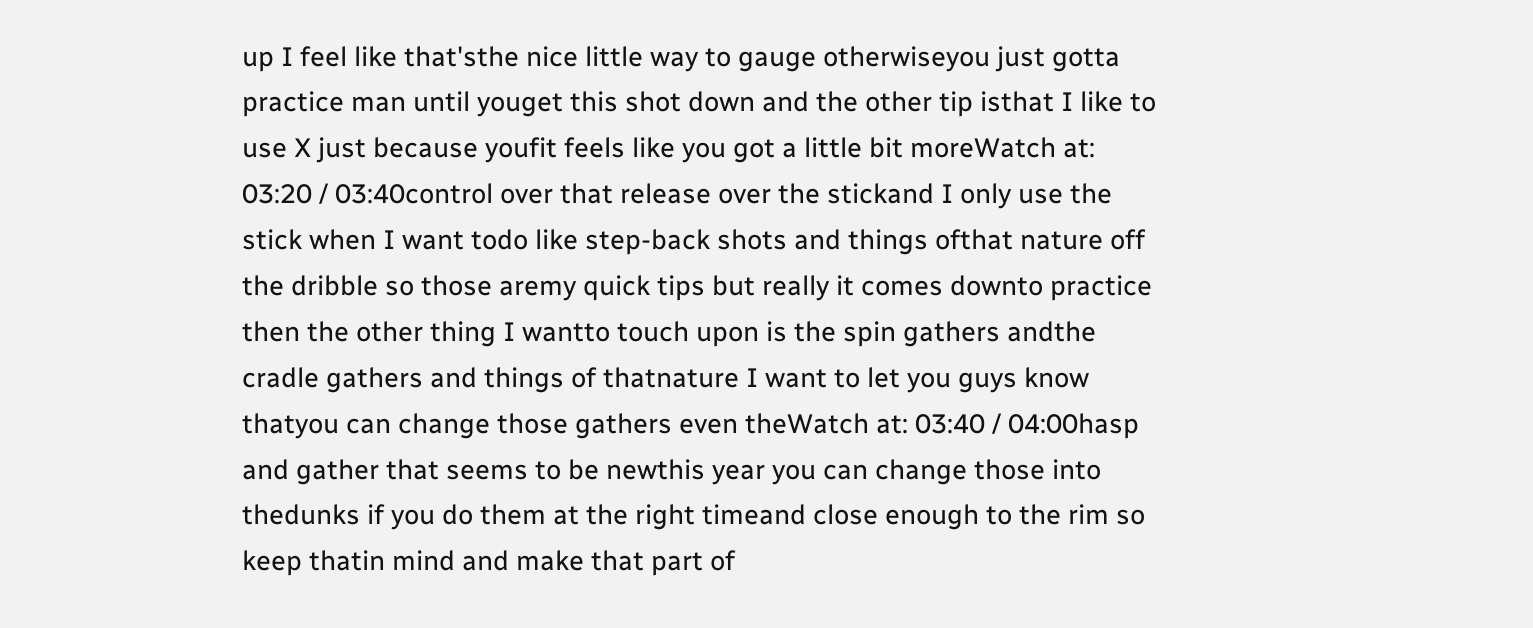up I feel like that'sthe nice little way to gauge otherwiseyou just gotta practice man until youget this shot down and the other tip isthat I like to use X just because youfit feels like you got a little bit moreWatch at: 03:20 / 03:40control over that release over the stickand I only use the stick when I want todo like step-back shots and things ofthat nature off the dribble so those aremy quick tips but really it comes downto practice then the other thing I wantto touch upon is the spin gathers andthe cradle gathers and things of thatnature I want to let you guys know thatyou can change those gathers even theWatch at: 03:40 / 04:00hasp and gather that seems to be newthis year you can change those into thedunks if you do them at the right timeand close enough to the rim so keep thatin mind and make that part of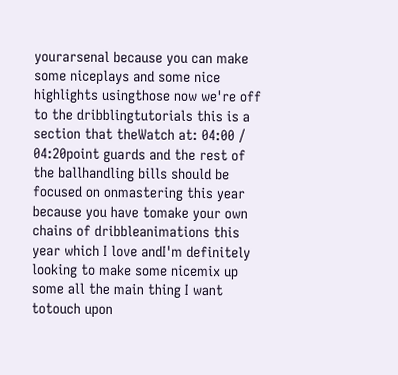yourarsenal because you can make some niceplays and some nice highlights usingthose now we're off to the dribblingtutorials this is a section that theWatch at: 04:00 / 04:20point guards and the rest of the ballhandling bills should be focused on onmastering this year because you have tomake your own chains of dribbleanimations this year which I love andI'm definitely looking to make some nicemix up some all the main thing I want totouch upon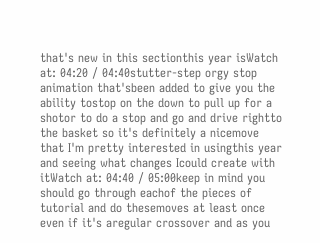that's new in this sectionthis year isWatch at: 04:20 / 04:40stutter-step orgy stop animation that'sbeen added to give you the ability tostop on the down to pull up for a shotor to do a stop and go and drive rightto the basket so it's definitely a nicemove that I'm pretty interested in usingthis year and seeing what changes Icould create with itWatch at: 04:40 / 05:00keep in mind you should go through eachof the pieces of tutorial and do thesemoves at least once even if it's aregular crossover and as you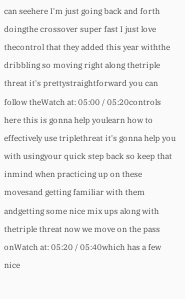can seehere I'm just going back and forth doingthe crossover super fast I just love thecontrol that they added this year withthe dribbling so moving right along thetriple threat it's prettystraightforward you can follow theWatch at: 05:00 / 05:20controls here this is gonna help youlearn how to effectively use triplethreat it's gonna help you with usingyour quick step back so keep that inmind when practicing up on these movesand getting familiar with them andgetting some nice mix ups along with thetriple threat now we move on the pass onWatch at: 05:20 / 05:40which has a few nice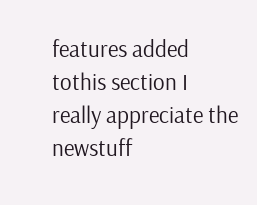features added tothis section I really appreciate the newstuff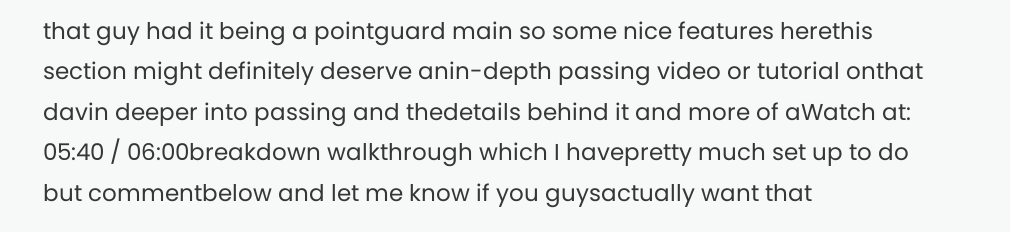that guy had it being a pointguard main so some nice features herethis section might definitely deserve anin-depth passing video or tutorial onthat davin deeper into passing and thedetails behind it and more of aWatch at: 05:40 / 06:00breakdown walkthrough which I havepretty much set up to do but commentbelow and let me know if you guysactually want that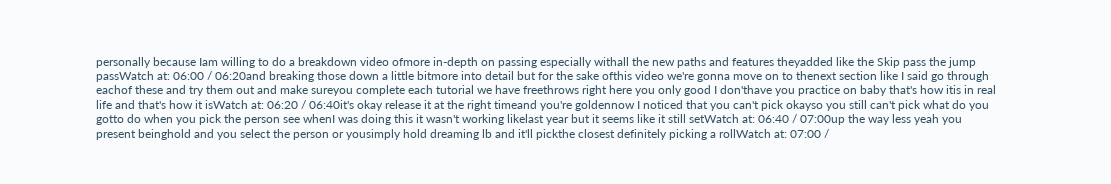personally because Iam willing to do a breakdown video ofmore in-depth on passing especially withall the new paths and features theyadded like the Skip pass the jump passWatch at: 06:00 / 06:20and breaking those down a little bitmore into detail but for the sake ofthis video we're gonna move on to thenext section like I said go through eachof these and try them out and make sureyou complete each tutorial we have freethrows right here you only good I don'thave you practice on baby that's how itis in real life and that's how it isWatch at: 06:20 / 06:40it's okay release it at the right timeand you're goldennow I noticed that you can't pick okayso you still can't pick what do you gotto do when you pick the person see whenI was doing this it wasn't working likelast year but it seems like it still setWatch at: 06:40 / 07:00up the way less yeah you present beinghold and you select the person or yousimply hold dreaming lb and it'll pickthe closest definitely picking a rollWatch at: 07:00 /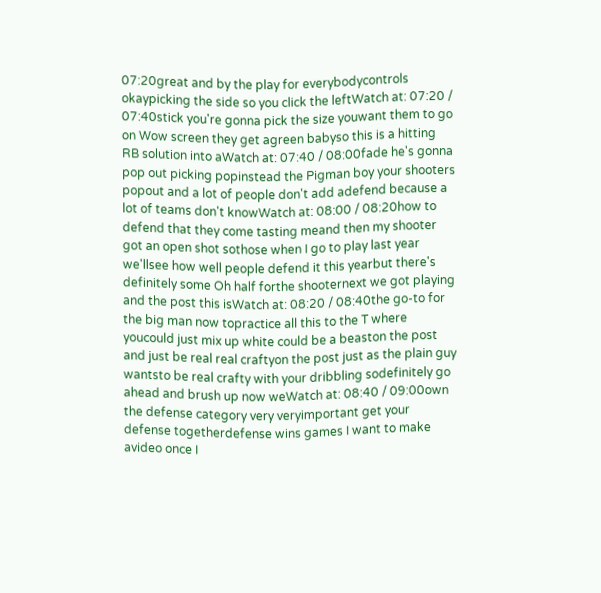07:20great and by the play for everybodycontrols okaypicking the side so you click the leftWatch at: 07:20 / 07:40stick you're gonna pick the size youwant them to go on Wow screen they get agreen babyso this is a hitting RB solution into aWatch at: 07:40 / 08:00fade he's gonna pop out picking popinstead the Pigman boy your shooters popout and a lot of people don't add adefend because a lot of teams don't knowWatch at: 08:00 / 08:20how to defend that they come tasting meand then my shooter got an open shot sothose when I go to play last year we'llsee how well people defend it this yearbut there's definitely some Oh half forthe shooternext we got playing and the post this isWatch at: 08:20 / 08:40the go-to for the big man now topractice all this to the T where youcould just mix up white could be a beaston the post and just be real real craftyon the post just as the plain guy wantsto be real crafty with your dribbling sodefinitely go ahead and brush up now weWatch at: 08:40 / 09:00own the defense category very veryimportant get your defense togetherdefense wins games I want to make avideo once I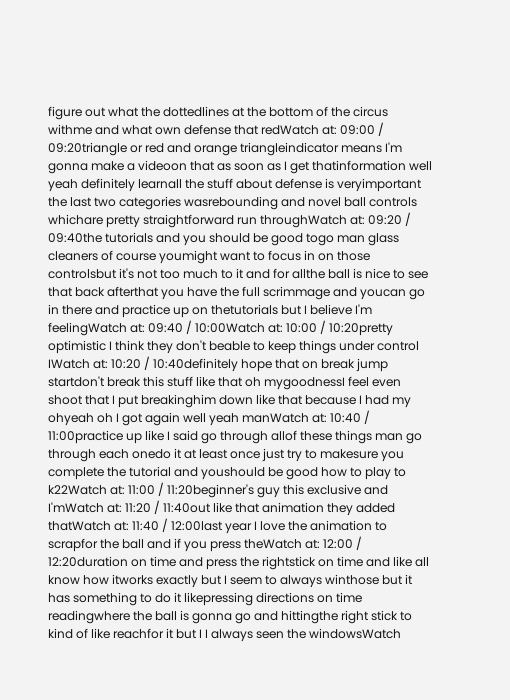figure out what the dottedlines at the bottom of the circus withme and what own defense that redWatch at: 09:00 / 09:20triangle or red and orange triangleindicator means I'm gonna make a videoon that as soon as I get thatinformation well yeah definitely learnall the stuff about defense is veryimportant the last two categories wasrebounding and novel ball controls whichare pretty straightforward run throughWatch at: 09:20 / 09:40the tutorials and you should be good togo man glass cleaners of course youmight want to focus in on those controlsbut it's not too much to it and for allthe ball is nice to see that back afterthat you have the full scrimmage and youcan go in there and practice up on thetutorials but I believe I'm feelingWatch at: 09:40 / 10:00Watch at: 10:00 / 10:20pretty optimistic I think they don't beable to keep things under control IWatch at: 10:20 / 10:40definitely hope that on break jump startdon't break this stuff like that oh mygoodnessI feel even shoot that I put breakinghim down like that because I had my ohyeah oh I got again well yeah manWatch at: 10:40 / 11:00practice up like I said go through allof these things man go through each onedo it at least once just try to makesure you complete the tutorial and youshould be good how to play to k22Watch at: 11:00 / 11:20beginner's guy this exclusive and I'mWatch at: 11:20 / 11:40out like that animation they added thatWatch at: 11:40 / 12:00last year I love the animation to scrapfor the ball and if you press theWatch at: 12:00 / 12:20duration on time and press the rightstick on time and like all know how itworks exactly but I seem to always winthose but it has something to do it likepressing directions on time readingwhere the ball is gonna go and hittingthe right stick to kind of like reachfor it but I I always seen the windowsWatch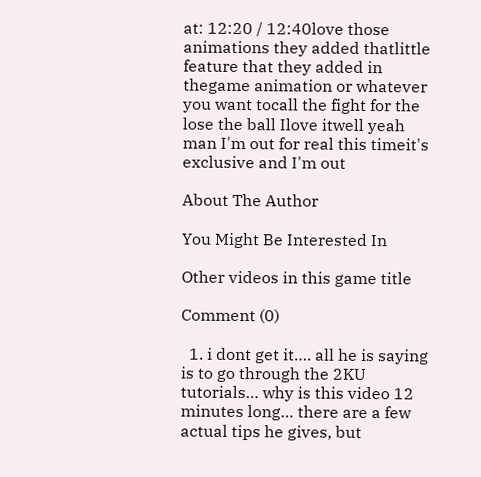at: 12:20 / 12:40love those animations they added thatlittle feature that they added in thegame animation or whatever you want tocall the fight for the lose the ball Ilove itwell yeah man I'm out for real this timeit's exclusive and I'm out

About The Author

You Might Be Interested In

Other videos in this game title

Comment (0)

  1. i dont get it…. all he is saying is to go through the 2KU tutorials… why is this video 12 minutes long… there are a few actual tips he gives, but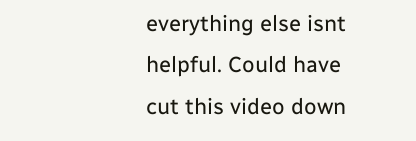everything else isnt helpful. Could have cut this video down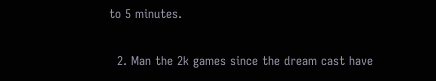to 5 minutes.

  2. Man the 2k games since the dream cast have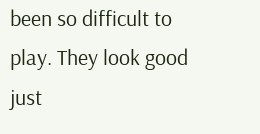been so difficult to play. They look good just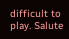difficult to play. Salute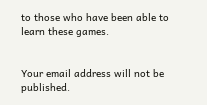to those who have been able to learn these games.


Your email address will not be published.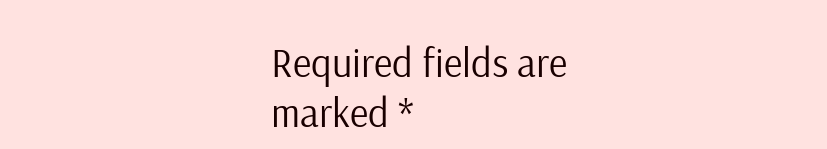Required fields are marked *